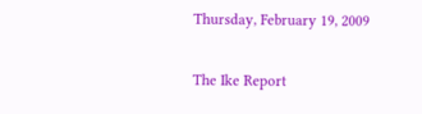Thursday, February 19, 2009

The Ike Report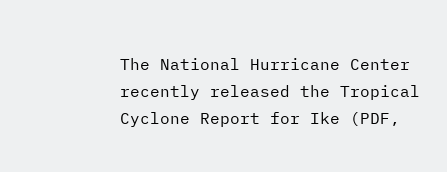The National Hurricane Center recently released the Tropical Cyclone Report for Ike (PDF,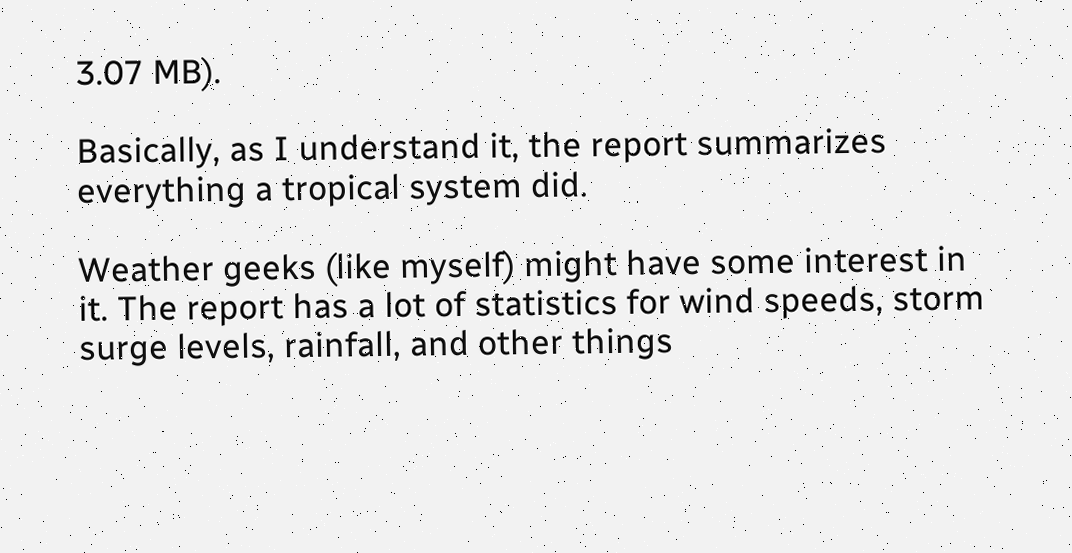3.07 MB).

Basically, as I understand it, the report summarizes everything a tropical system did.

Weather geeks (like myself) might have some interest in it. The report has a lot of statistics for wind speeds, storm surge levels, rainfall, and other things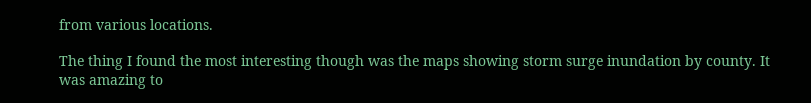from various locations.

The thing I found the most interesting though was the maps showing storm surge inundation by county. It was amazing to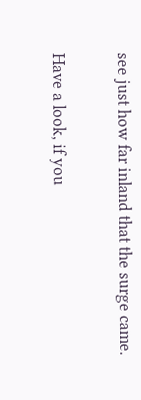see just how far inland that the surge came.

Have a look, if you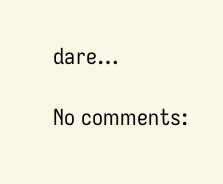dare…

No comments: